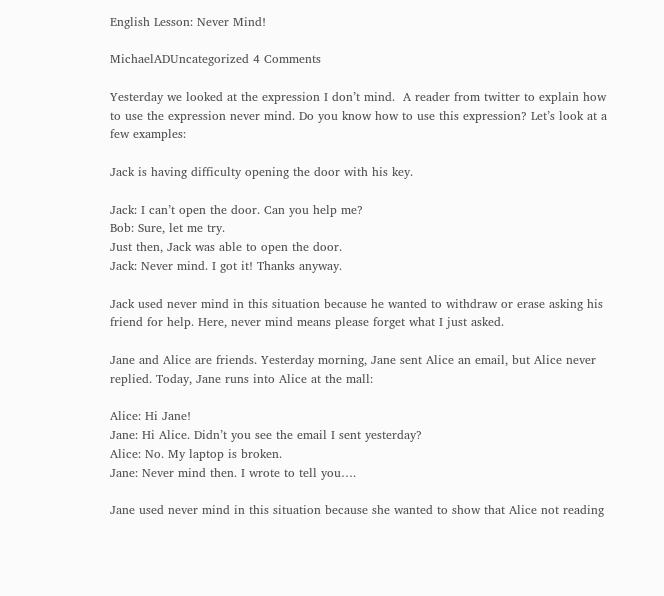English Lesson: Never Mind!

MichaelADUncategorized 4 Comments

Yesterday we looked at the expression I don’t mind.  A reader from twitter to explain how to use the expression never mind. Do you know how to use this expression? Let’s look at a few examples:

Jack is having difficulty opening the door with his key.

Jack: I can’t open the door. Can you help me?
Bob: Sure, let me try.
Just then, Jack was able to open the door.
Jack: Never mind. I got it! Thanks anyway.

Jack used never mind in this situation because he wanted to withdraw or erase asking his friend for help. Here, never mind means please forget what I just asked.

Jane and Alice are friends. Yesterday morning, Jane sent Alice an email, but Alice never replied. Today, Jane runs into Alice at the mall:

Alice: Hi Jane!
Jane: Hi Alice. Didn’t you see the email I sent yesterday?
Alice: No. My laptop is broken.
Jane: Never mind then. I wrote to tell you….

Jane used never mind in this situation because she wanted to show that Alice not reading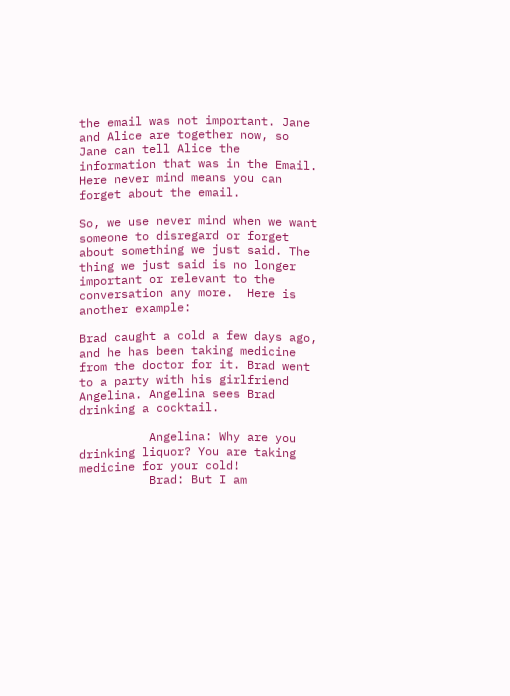the email was not important. Jane and Alice are together now, so Jane can tell Alice the information that was in the Email. Here never mind means you can forget about the email.

So, we use never mind when we want someone to disregard or forget about something we just said. The thing we just said is no longer important or relevant to the conversation any more.  Here is another example:

Brad caught a cold a few days ago, and he has been taking medicine from the doctor for it. Brad went to a party with his girlfriend Angelina. Angelina sees Brad drinking a cocktail.

          Angelina: Why are you drinking liquor? You are taking medicine for your cold!
          Brad: But I am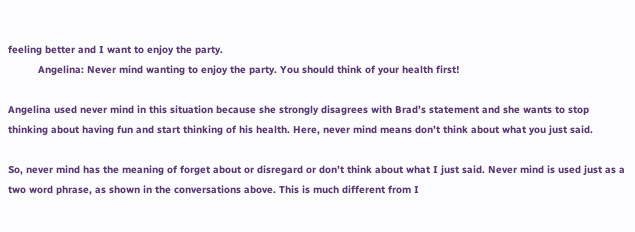feeling better and I want to enjoy the party.
          Angelina: Never mind wanting to enjoy the party. You should think of your health first!

Angelina used never mind in this situation because she strongly disagrees with Brad’s statement and she wants to stop thinking about having fun and start thinking of his health. Here, never mind means don’t think about what you just said.

So, never mind has the meaning of forget about or disregard or don’t think about what I just said. Never mind is used just as a two word phrase, as shown in the conversations above. This is much different from I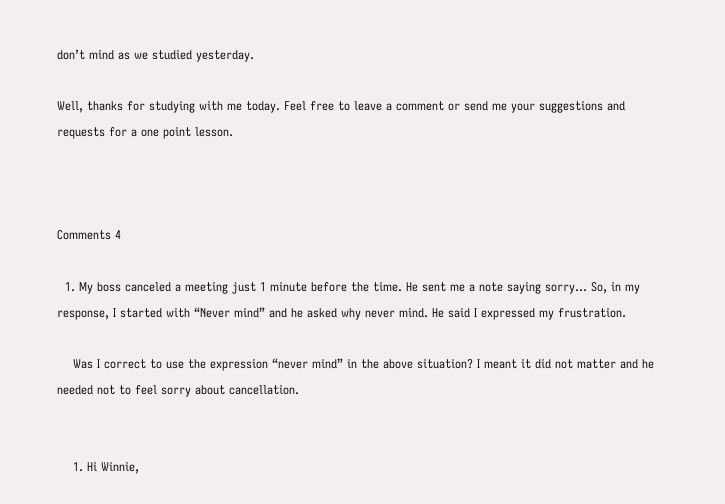don’t mind as we studied yesterday.

Well, thanks for studying with me today. Feel free to leave a comment or send me your suggestions and requests for a one point lesson.



Comments 4

  1. My boss canceled a meeting just 1 minute before the time. He sent me a note saying sorry… So, in my response, I started with “Never mind” and he asked why never mind. He said I expressed my frustration.

    Was I correct to use the expression “never mind” in the above situation? I meant it did not matter and he needed not to feel sorry about cancellation.


    1. Hi Winnie,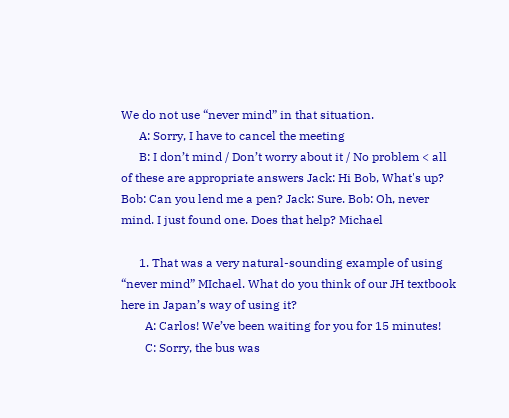We do not use “never mind” in that situation.
      A: Sorry, I have to cancel the meeting
      B: I don’t mind / Don’t worry about it / No problem < all of these are appropriate answers Jack: Hi Bob, What's up? Bob: Can you lend me a pen? Jack: Sure. Bob: Oh, never mind. I just found one. Does that help? Michael

      1. That was a very natural-sounding example of using “never mind” MIchael. What do you think of our JH textbook here in Japan’s way of using it?
        A: Carlos! We’ve been waiting for you for 15 minutes!
        C: Sorry, the bus was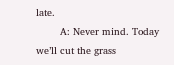late.
        A: Never mind. Today we’ll cut the grass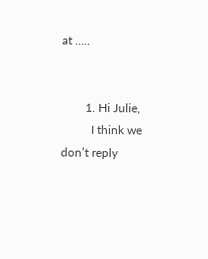at …..


        1. Hi Julie,
          I think we don’t reply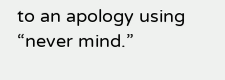to an apology using “never mind.”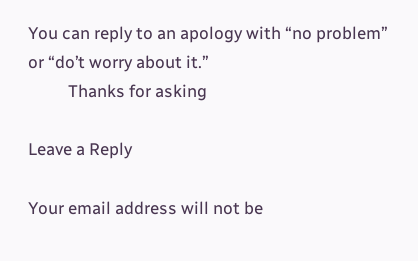You can reply to an apology with “no problem” or “do’t worry about it.”
          Thanks for asking

Leave a Reply

Your email address will not be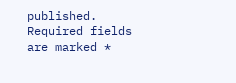published. Required fields are marked *